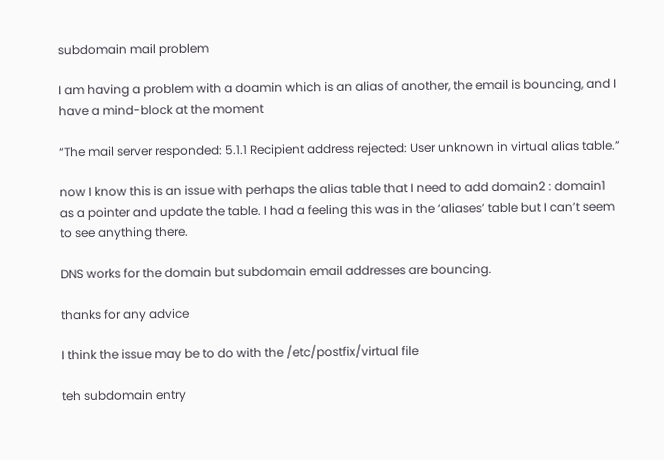subdomain mail problem

I am having a problem with a doamin which is an alias of another, the email is bouncing, and I have a mind-block at the moment

“The mail server responded: 5.1.1 Recipient address rejected: User unknown in virtual alias table.”

now I know this is an issue with perhaps the alias table that I need to add domain2 : domain1 as a pointer and update the table. I had a feeling this was in the ‘aliases’ table but I can’t seem to see anything there.

DNS works for the domain but subdomain email addresses are bouncing.

thanks for any advice

I think the issue may be to do with the /etc/postfix/virtual file

teh subdomain entry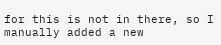for this is not in there, so I manually added a new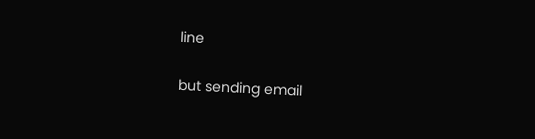line

but sending email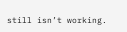still isn’t working.